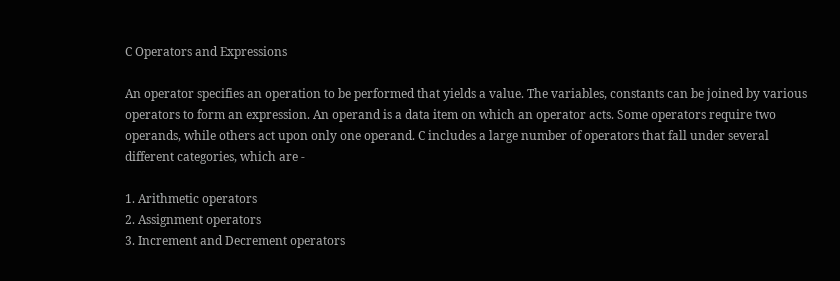C Operators and Expressions

An operator specifies an operation to be performed that yields a value. The variables, constants can be joined by various operators to form an expression. An operand is a data item on which an operator acts. Some operators require two operands, while others act upon only one operand. C includes a large number of operators that fall under several different categories, which are -

1. Arithmetic operators
2. Assignment operators
3. Increment and Decrement operators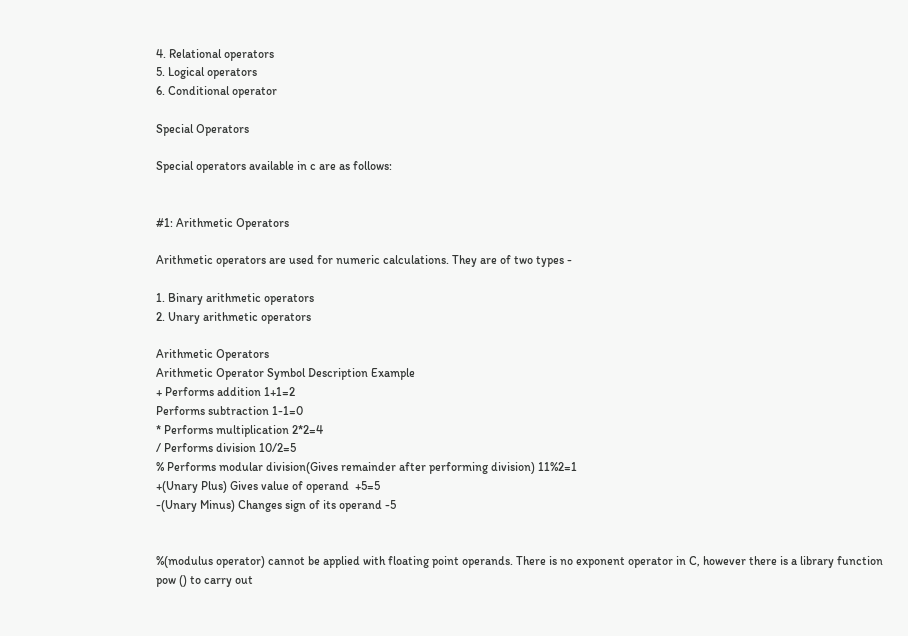4. Relational operators
5. Logical operators
6. Conditional operator

Special Operators

Special operators available in c are as follows:


#1: Arithmetic Operators

Arithmetic operators are used for numeric calculations. They are of two types -

1. Binary arithmetic operators
2. Unary arithmetic operators

Arithmetic Operators
Arithmetic Operator Symbol Description Example
+ Performs addition 1+1=2
Performs subtraction 1-1=0
* Performs multiplication 2*2=4
/ Performs division 10/2=5
% Performs modular division(Gives remainder after performing division) 11%2=1
+(Unary Plus) Gives value of operand  +5=5
-(Unary Minus) Changes sign of its operand -5


%(modulus operator) cannot be applied with floating point operands. There is no exponent operator in C, however there is a library function pow () to carry out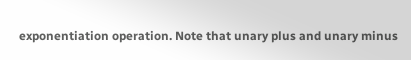exponentiation operation. Note that unary plus and unary minus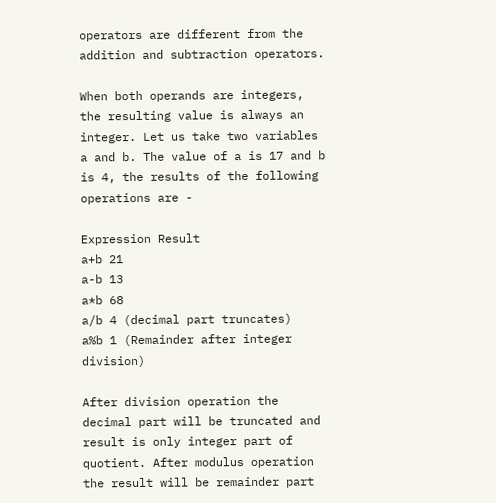operators are different from the addition and subtraction operators.

When both operands are integers, the resulting value is always an integer. Let us take two variables a and b. The value of a is 17 and b is 4, the results of the following operations are -

Expression Result
a+b 21
a-b 13
a*b 68
a/b 4 (decimal part truncates)
a%b 1 (Remainder after integer division)

After division operation the decimal part will be truncated and result is only integer part of quotient. After modulus operation the result will be remainder part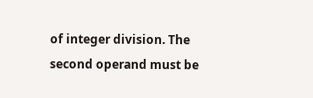of integer division. The second operand must be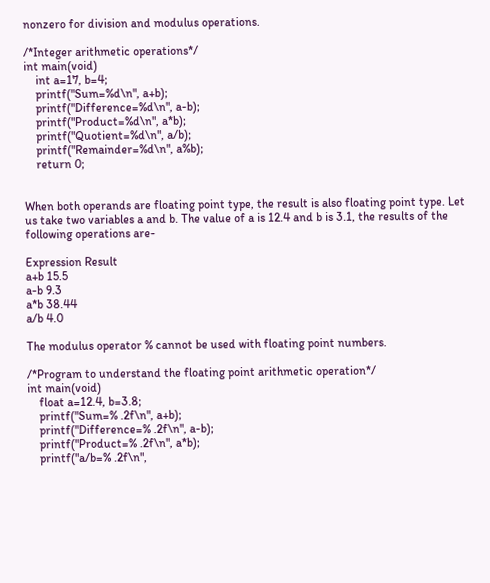nonzero for division and modulus operations.

/*Integer arithmetic operations*/
int main(void)
    int a=17, b=4;
    printf("Sum=%d\n", a+b);
    printf("Difference=%d\n", a-b);
    printf("Product=%d\n", a*b);
    printf("Quotient=%d\n", a/b);
    printf("Remainder=%d\n", a%b);
    return 0;


When both operands are floating point type, the result is also floating point type. Let us take two variables a and b. The value of a is 12.4 and b is 3.1, the results of the following operations are-

Expression Result
a+b 15.5
a-b 9.3
a*b 38.44
a/b 4.0

The modulus operator % cannot be used with floating point numbers.

/*Program to understand the floating point arithmetic operation*/
int main(void)
    float a=12.4, b=3.8;
    printf("Sum=% .2f\n", a+b);
    printf("Difference=% .2f\n", a-b);
    printf("Product=% .2f\n", a*b);
    printf("a/b=% .2f\n",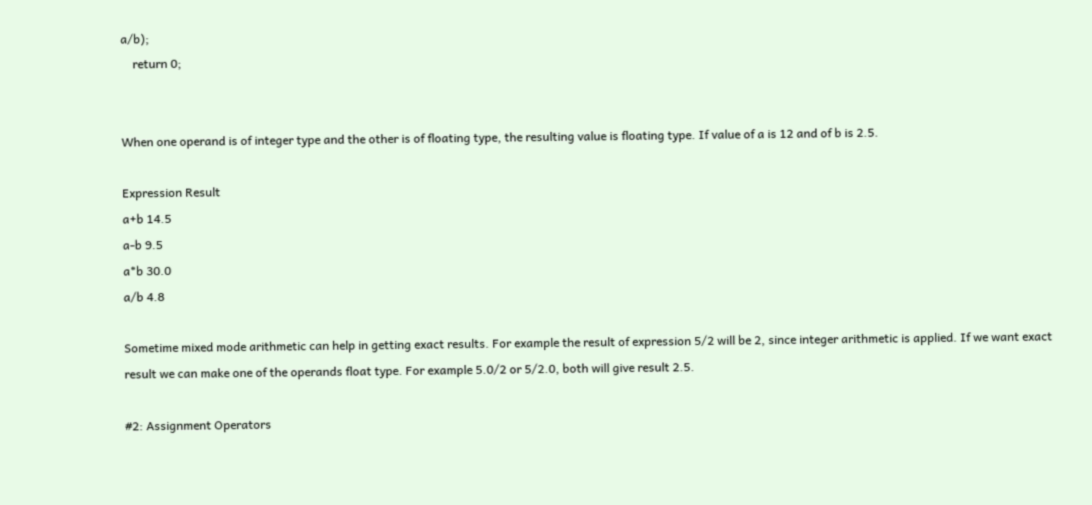a/b);
    return 0;


When one operand is of integer type and the other is of floating type, the resulting value is floating type. If value of a is 12 and of b is 2.5.

Expression Result
a+b 14.5
a-b 9.5
a*b 30.0
a/b 4.8

Sometime mixed mode arithmetic can help in getting exact results. For example the result of expression 5/2 will be 2, since integer arithmetic is applied. If we want exact result we can make one of the operands float type. For example 5.0/2 or 5/2.0, both will give result 2.5.

#2: Assignment Operators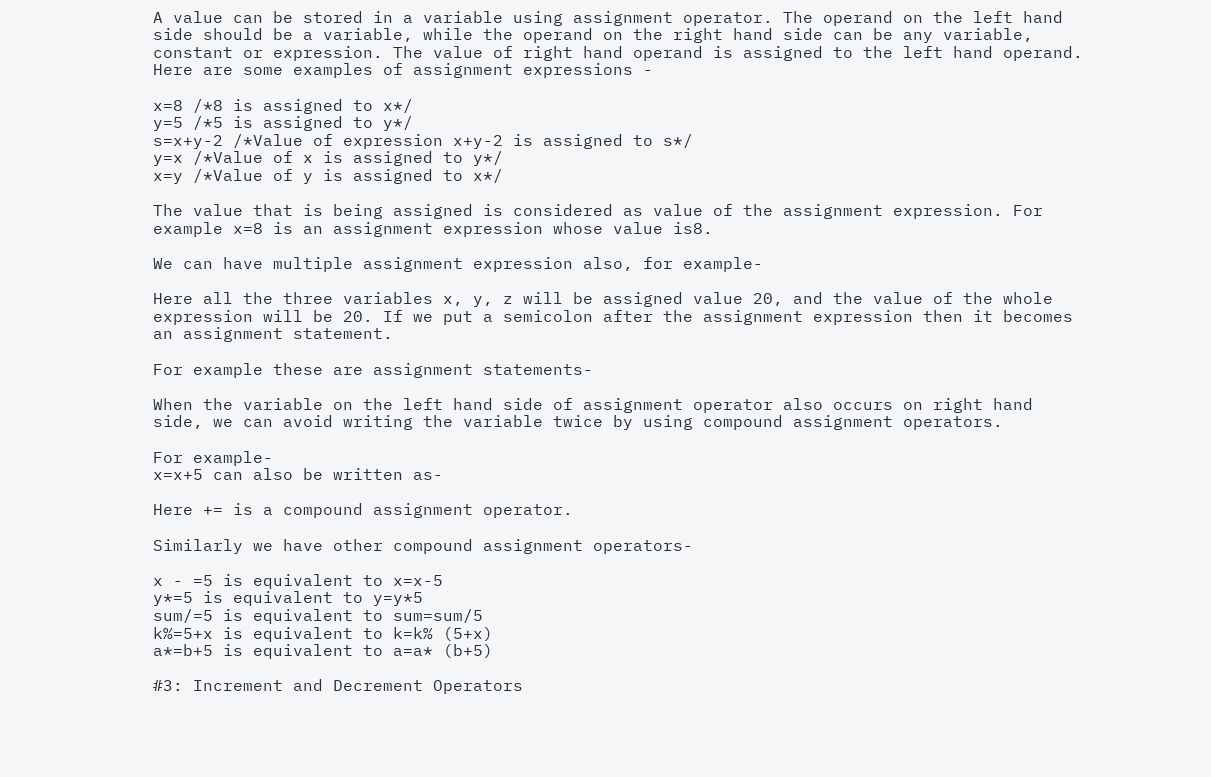A value can be stored in a variable using assignment operator. The operand on the left hand side should be a variable, while the operand on the right hand side can be any variable, constant or expression. The value of right hand operand is assigned to the left hand operand. Here are some examples of assignment expressions -

x=8 /*8 is assigned to x*/
y=5 /*5 is assigned to y*/
s=x+y-2 /*Value of expression x+y-2 is assigned to s*/
y=x /*Value of x is assigned to y*/
x=y /*Value of y is assigned to x*/

The value that is being assigned is considered as value of the assignment expression. For example x=8 is an assignment expression whose value is8.

We can have multiple assignment expression also, for example-

Here all the three variables x, y, z will be assigned value 20, and the value of the whole expression will be 20. If we put a semicolon after the assignment expression then it becomes an assignment statement.

For example these are assignment statements-

When the variable on the left hand side of assignment operator also occurs on right hand side, we can avoid writing the variable twice by using compound assignment operators.

For example-
x=x+5 can also be written as-

Here += is a compound assignment operator.

Similarly we have other compound assignment operators-

x - =5 is equivalent to x=x-5
y*=5 is equivalent to y=y*5
sum/=5 is equivalent to sum=sum/5
k%=5+x is equivalent to k=k% (5+x)
a*=b+5 is equivalent to a=a* (b+5)

#3: Increment and Decrement Operators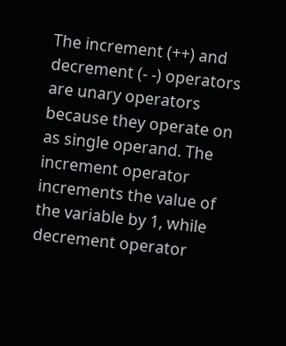The increment (++) and decrement (- -) operators are unary operators because they operate on as single operand. The increment operator increments the value of the variable by 1, while decrement operator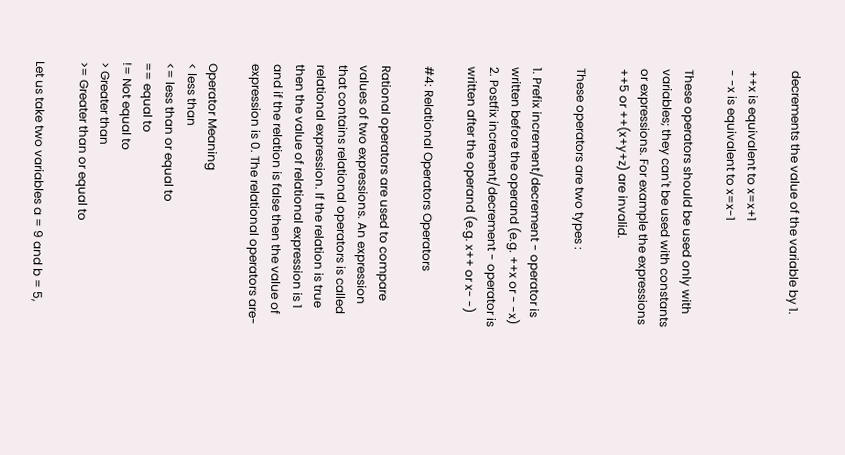decrements the value of the variable by 1.

++x is equivalent to x=x+1
- -x is equivalent to x=x-1

These operators should be used only with variables; they can't be used with constants or expressions. For example the expressions ++5 or ++(x+y+z) are invalid.

These operators are two types :

1. Prefix increment/decrement - operator is written before the operand (e.g. ++x or - -x)
2. Postfix increment/decrement - operator is written after the operand (e.g. x++ or x- -)

#4: Relational Operators Operators

Rational operators are used to compare values of two expressions. An expression that contains relational operators is called relational expression. If the relation is true then the value of relational expression is 1 and if the relation is false then the value of expression is 0. The relational operators are-

Operator Meaning
< less than
<= less than or equal to
== equal to
!= Not equal to
> Greater than
>= Greater than or equal to

Let us take two variables a = 9 and b = 5,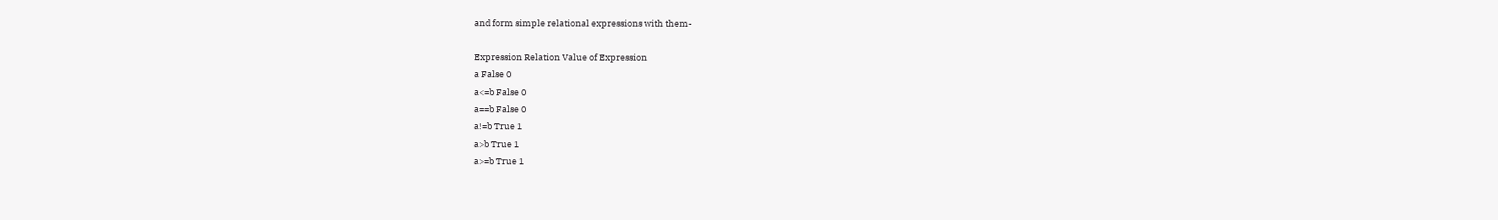and form simple relational expressions with them-

Expression Relation Value of Expression
a False 0
a<=b False 0
a==b False 0
a!=b True 1
a>b True 1
a>=b True 1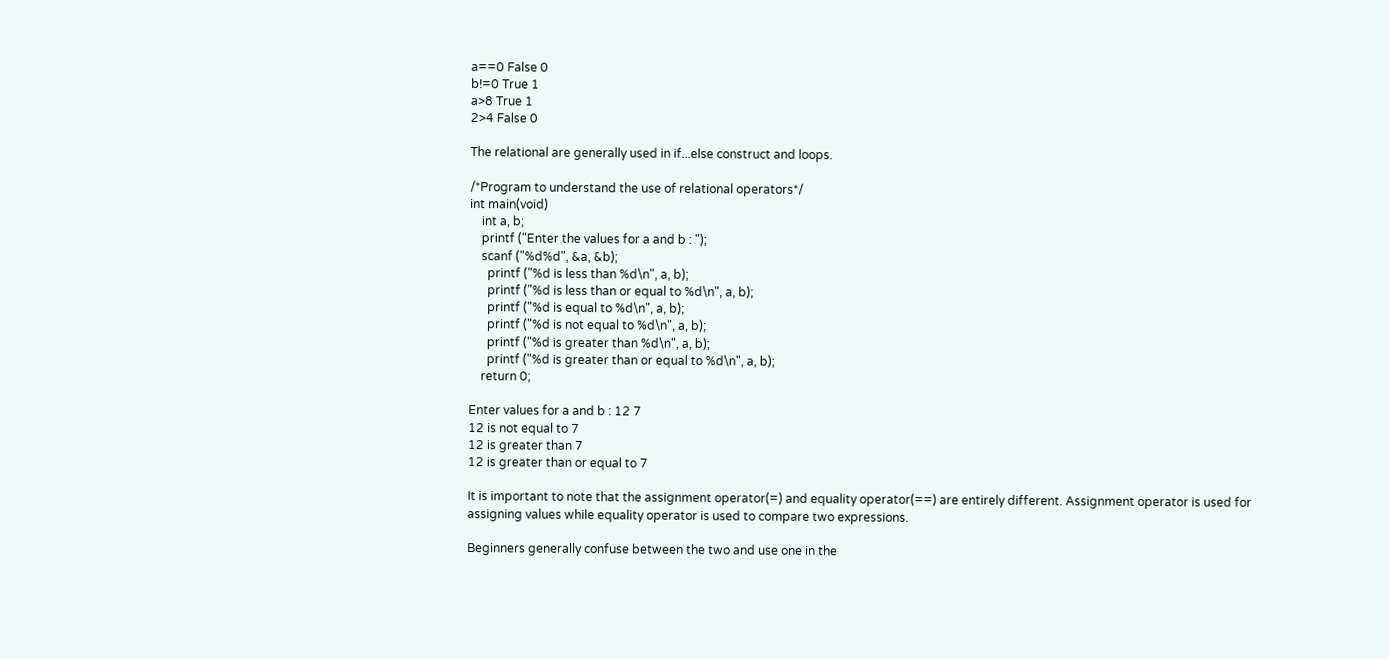a==0 False 0
b!=0 True 1
a>8 True 1
2>4 False 0

The relational are generally used in if...else construct and loops.

/*Program to understand the use of relational operators*/
int main(void)
    int a, b;
    printf ("Enter the values for a and b : ");
    scanf ("%d%d", &a, &b);
      printf ("%d is less than %d\n", a, b);
      printf ("%d is less than or equal to %d\n", a, b);
      printf ("%d is equal to %d\n", a, b);
      printf ("%d is not equal to %d\n", a, b);
      printf ("%d is greater than %d\n", a, b);
      printf ("%d is greater than or equal to %d\n", a, b);
    return 0;

Enter values for a and b : 12 7
12 is not equal to 7
12 is greater than 7
12 is greater than or equal to 7

It is important to note that the assignment operator(=) and equality operator(==) are entirely different. Assignment operator is used for assigning values while equality operator is used to compare two expressions.

Beginners generally confuse between the two and use one in the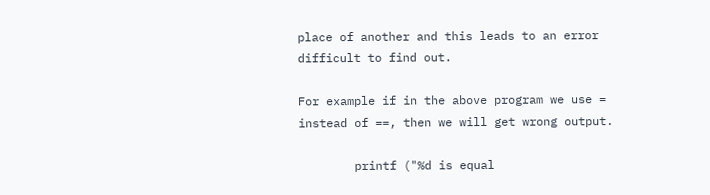place of another and this leads to an error difficult to find out.

For example if in the above program we use = instead of ==, then we will get wrong output.

        printf ("%d is equal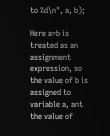to %d\n", a, b);

Here a=b is treated as an assignment expression, so the value of b is assigned to variable a, ant the value of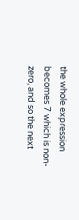the whole expression becomes 7 which is non-zero, and so the next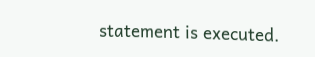statement is executed.